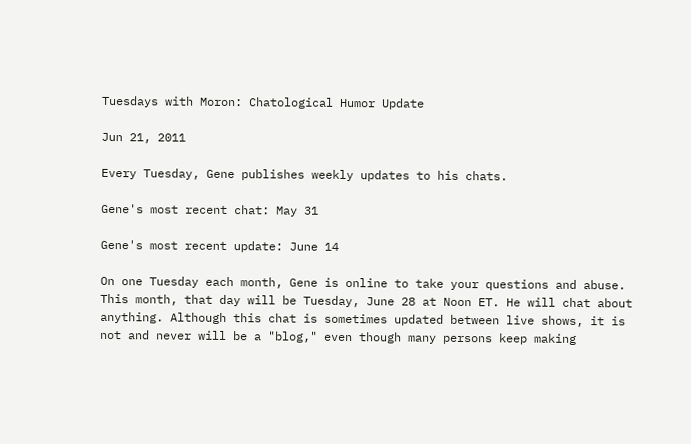Tuesdays with Moron: Chatological Humor Update

Jun 21, 2011

Every Tuesday, Gene publishes weekly updates to his chats.

Gene's most recent chat: May 31

Gene's most recent update: June 14

On one Tuesday each month, Gene is online to take your questions and abuse. This month, that day will be Tuesday, June 28 at Noon ET. He will chat about anything. Although this chat is sometimes updated between live shows, it is not and never will be a "blog," even though many persons keep making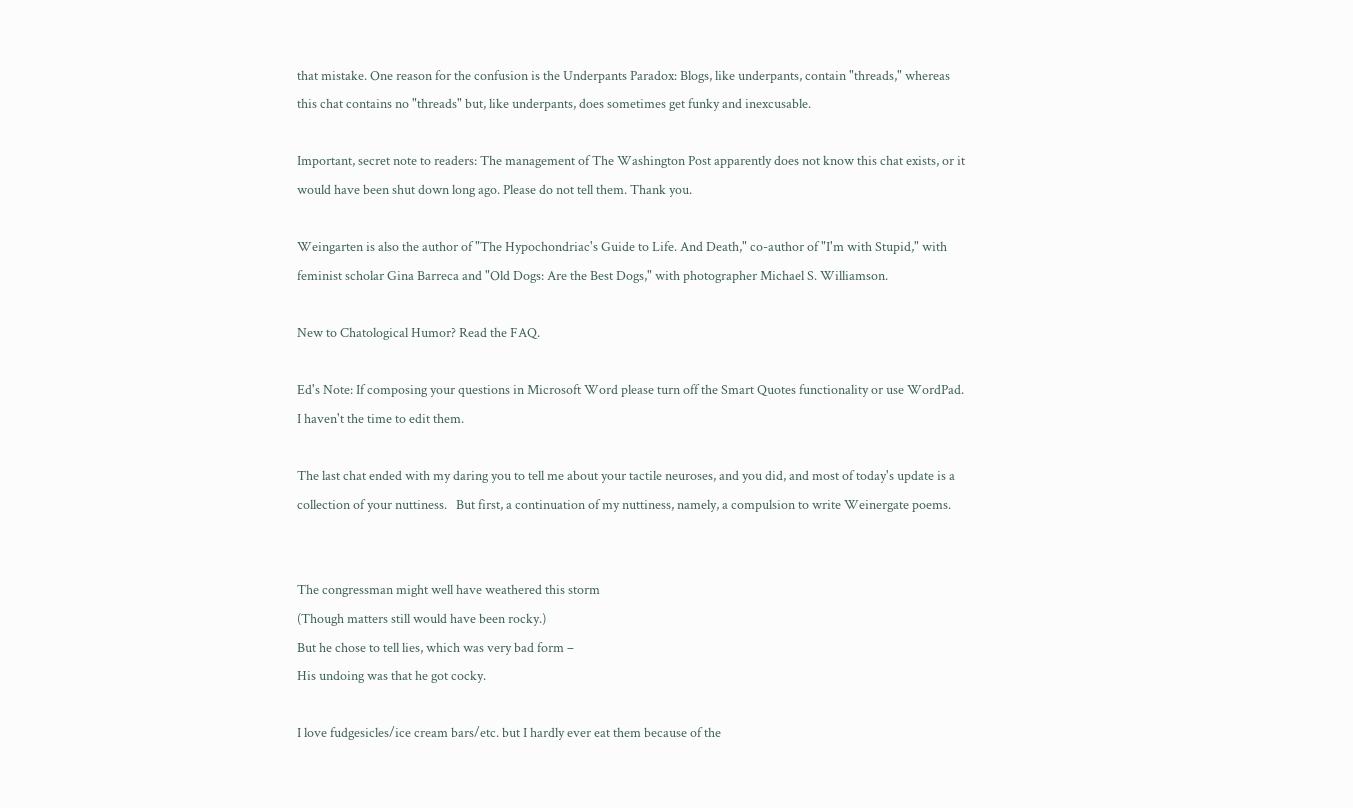that mistake. One reason for the confusion is the Underpants Paradox: Blogs, like underpants, contain "threads," whereas this chat contains no "threads" but, like underpants, does sometimes get funky and inexcusable.

Important, secret note to readers: The management of The Washington Post apparently does not know this chat exists, or it would have been shut down long ago. Please do not tell them. Thank you.

Weingarten is also the author of "The Hypochondriac's Guide to Life. And Death," co-author of "I'm with Stupid," with feminist scholar Gina Barreca and "Old Dogs: Are the Best Dogs," with photographer Michael S. Williamson.

New to Chatological Humor? Read the FAQ.

Ed's Note: If composing your questions in Microsoft Word please turn off the Smart Quotes functionality or use WordPad. I haven't the time to edit them.

The last chat ended with my daring you to tell me about your tactile neuroses, and you did, and most of today's update is a collection of your nuttiness.   But first, a continuation of my nuttiness, namely, a compulsion to write Weinergate poems.


The congressman might well have weathered this storm
(Though matters still would have been rocky.)
But he chose to tell lies, which was very bad form –
His undoing was that he got cocky.

I love fudgesicles/ice cream bars/etc. but I hardly ever eat them because of the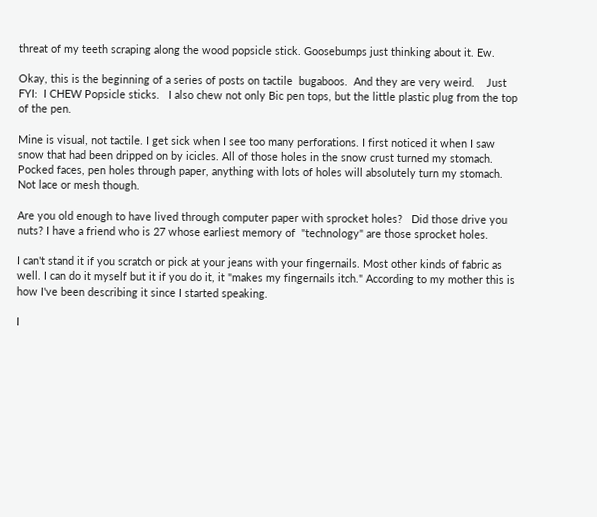threat of my teeth scraping along the wood popsicle stick. Goosebumps just thinking about it. Ew.

Okay, this is the beginning of a series of posts on tactile  bugaboos.  And they are very weird.    Just FYI:  I CHEW Popsicle sticks.   I also chew not only Bic pen tops, but the little plastic plug from the top of the pen.

Mine is visual, not tactile. I get sick when I see too many perforations. I first noticed it when I saw snow that had been dripped on by icicles. All of those holes in the snow crust turned my stomach. Pocked faces, pen holes through paper, anything with lots of holes will absolutely turn my stomach. Not lace or mesh though.

Are you old enough to have lived through computer paper with sprocket holes?   Did those drive you nuts? I have a friend who is 27 whose earliest memory of  "technology" are those sprocket holes.

I can't stand it if you scratch or pick at your jeans with your fingernails. Most other kinds of fabric as well. I can do it myself but it if you do it, it "makes my fingernails itch." According to my mother this is how I've been describing it since I started speaking.

I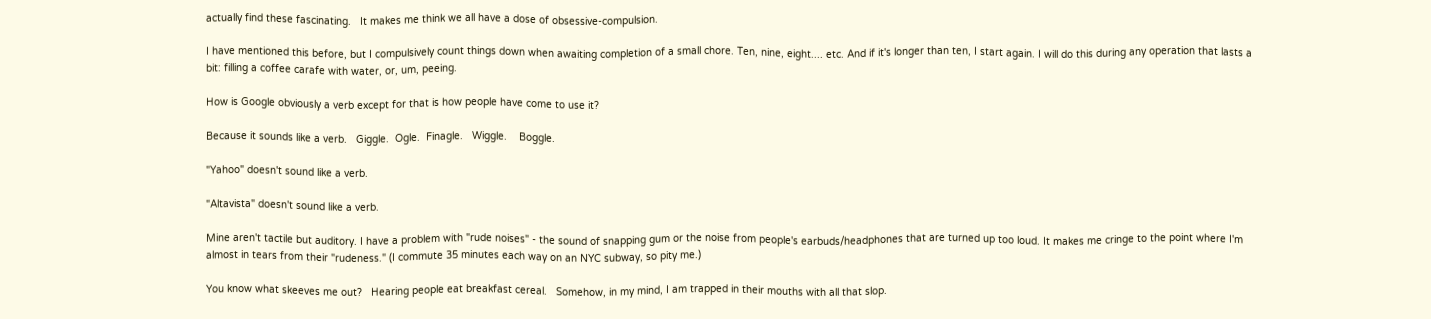actually find these fascinating.   It makes me think we all have a dose of obsessive-compulsion.

I have mentioned this before, but I compulsively count things down when awaiting completion of a small chore. Ten, nine, eight.... etc. And if it's longer than ten, I start again. I will do this during any operation that lasts a bit: filling a coffee carafe with water, or, um, peeing.

How is Google obviously a verb except for that is how people have come to use it?

Because it sounds like a verb.   Giggle.  Ogle.  Finagle.   Wiggle.    Boggle.

"Yahoo" doesn't sound like a verb.

"Altavista" doesn't sound like a verb.

Mine aren't tactile but auditory. I have a problem with "rude noises" - the sound of snapping gum or the noise from people's earbuds/headphones that are turned up too loud. It makes me cringe to the point where I'm almost in tears from their "rudeness." (I commute 35 minutes each way on an NYC subway, so pity me.)

You know what skeeves me out?   Hearing people eat breakfast cereal.   Somehow, in my mind, I am trapped in their mouths with all that slop.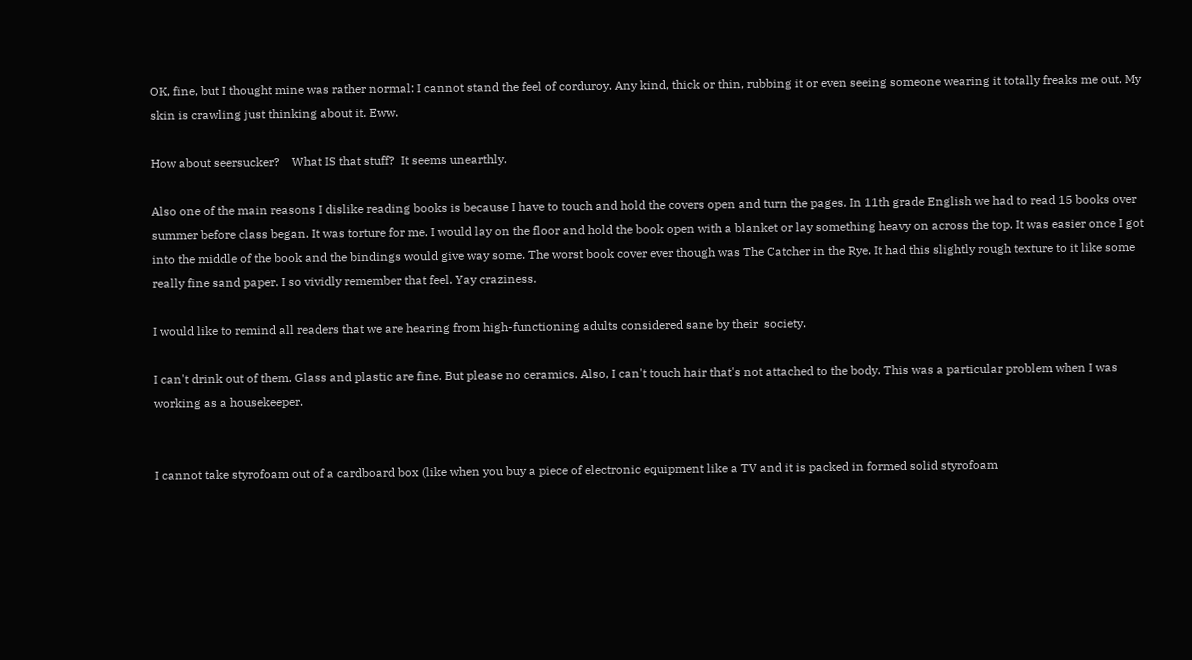OK, fine, but I thought mine was rather normal: I cannot stand the feel of corduroy. Any kind, thick or thin, rubbing it or even seeing someone wearing it totally freaks me out. My skin is crawling just thinking about it. Eww.

How about seersucker?    What IS that stuff?  It seems unearthly.

Also one of the main reasons I dislike reading books is because I have to touch and hold the covers open and turn the pages. In 11th grade English we had to read 15 books over summer before class began. It was torture for me. I would lay on the floor and hold the book open with a blanket or lay something heavy on across the top. It was easier once I got into the middle of the book and the bindings would give way some. The worst book cover ever though was The Catcher in the Rye. It had this slightly rough texture to it like some really fine sand paper. I so vividly remember that feel. Yay craziness.

I would like to remind all readers that we are hearing from high-functioning adults considered sane by their  society.

I can't drink out of them. Glass and plastic are fine. But please no ceramics. Also, I can't touch hair that's not attached to the body. This was a particular problem when I was working as a housekeeper.


I cannot take styrofoam out of a cardboard box (like when you buy a piece of electronic equipment like a TV and it is packed in formed solid styrofoam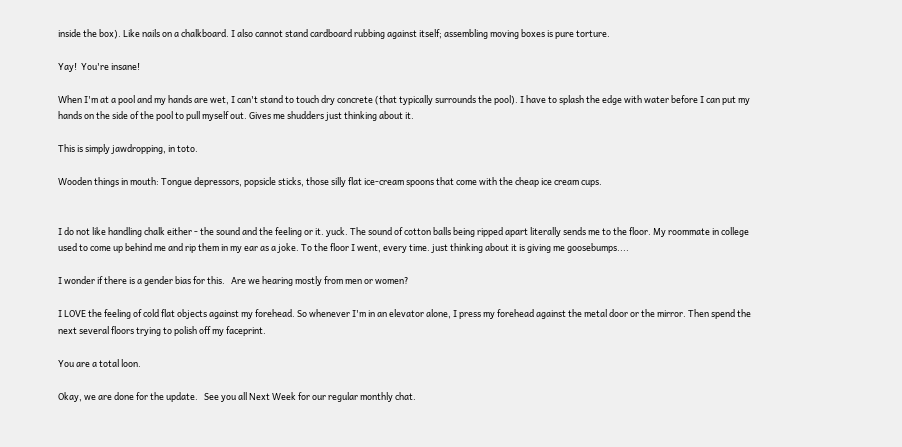inside the box). Like nails on a chalkboard. I also cannot stand cardboard rubbing against itself; assembling moving boxes is pure torture.

Yay!  You're insane!

When I'm at a pool and my hands are wet, I can't stand to touch dry concrete (that typically surrounds the pool). I have to splash the edge with water before I can put my hands on the side of the pool to pull myself out. Gives me shudders just thinking about it.

This is simply jawdropping, in toto.

Wooden things in mouth: Tongue depressors, popsicle sticks, those silly flat ice-cream spoons that come with the cheap ice cream cups.


I do not like handling chalk either - the sound and the feeling or it. yuck. The sound of cotton balls being ripped apart literally sends me to the floor. My roommate in college used to come up behind me and rip them in my ear as a joke. To the floor I went, every time. just thinking about it is giving me goosebumps....

I wonder if there is a gender bias for this.   Are we hearing mostly from men or women?

I LOVE the feeling of cold flat objects against my forehead. So whenever I'm in an elevator alone, I press my forehead against the metal door or the mirror. Then spend the next several floors trying to polish off my faceprint.

You are a total loon.

Okay, we are done for the update.   See you all Next Week for our regular monthly chat.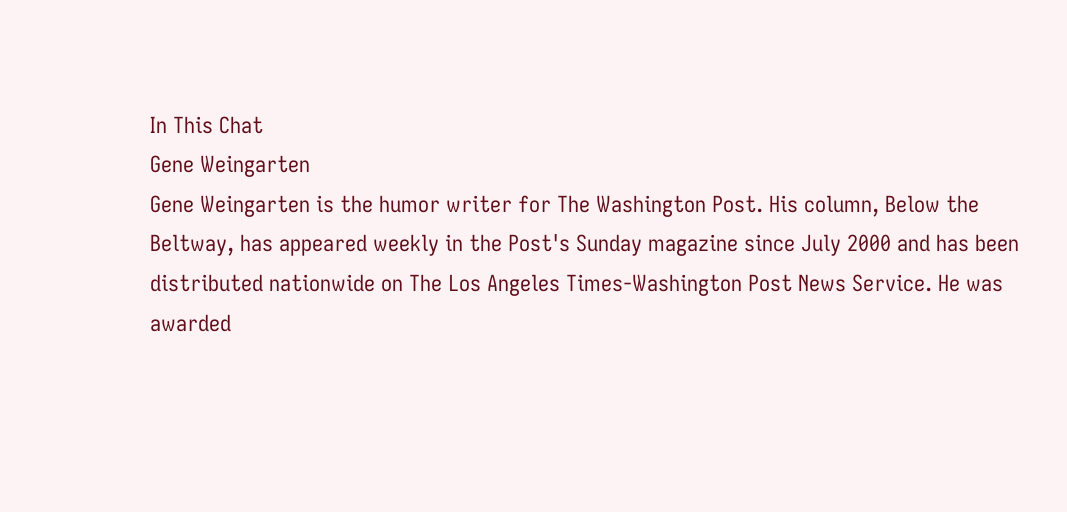In This Chat
Gene Weingarten
Gene Weingarten is the humor writer for The Washington Post. His column, Below the Beltway, has appeared weekly in the Post's Sunday magazine since July 2000 and has been distributed nationwide on The Los Angeles Times-Washington Post News Service. He was awarded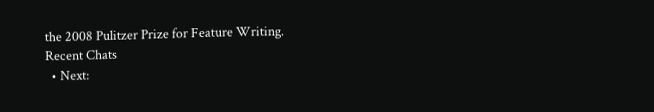the 2008 Pulitzer Prize for Feature Writing.
Recent Chats
  • Next: